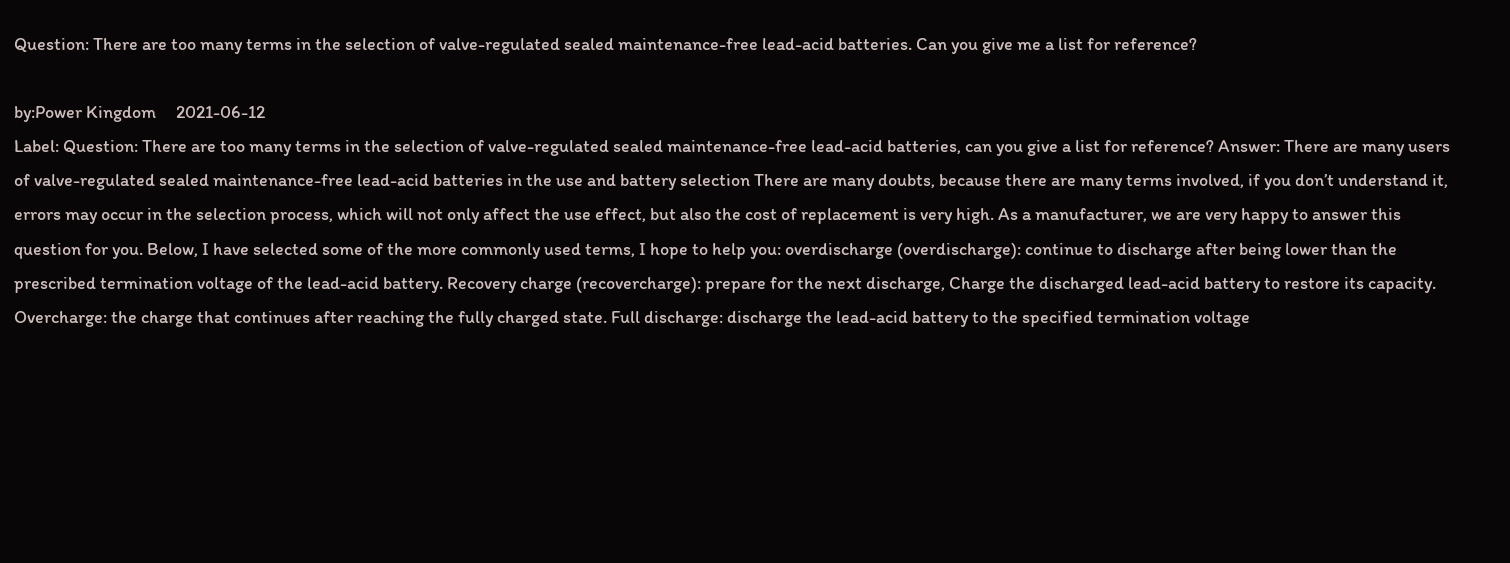Question: There are too many terms in the selection of valve-regulated sealed maintenance-free lead-acid batteries. Can you give me a list for reference?

by:Power Kingdom     2021-06-12
Label: Question: There are too many terms in the selection of valve-regulated sealed maintenance-free lead-acid batteries, can you give a list for reference? Answer: There are many users of valve-regulated sealed maintenance-free lead-acid batteries in the use and battery selection There are many doubts, because there are many terms involved, if you don’t understand it, errors may occur in the selection process, which will not only affect the use effect, but also the cost of replacement is very high. As a manufacturer, we are very happy to answer this question for you. Below, I have selected some of the more commonly used terms, I hope to help you: overdischarge (overdischarge): continue to discharge after being lower than the prescribed termination voltage of the lead-acid battery. Recovery charge (recovercharge): prepare for the next discharge, Charge the discharged lead-acid battery to restore its capacity. Overcharge: the charge that continues after reaching the fully charged state. Full discharge: discharge the lead-acid battery to the specified termination voltage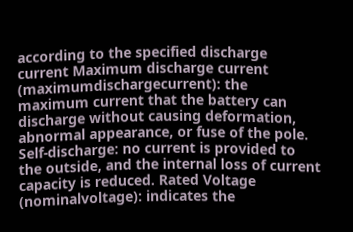according to the specified discharge current Maximum discharge current (maximumdischargecurrent): the maximum current that the battery can discharge without causing deformation, abnormal appearance, or fuse of the pole. Self-discharge: no current is provided to the outside, and the internal loss of current capacity is reduced. Rated Voltage (nominalvoltage): indicates the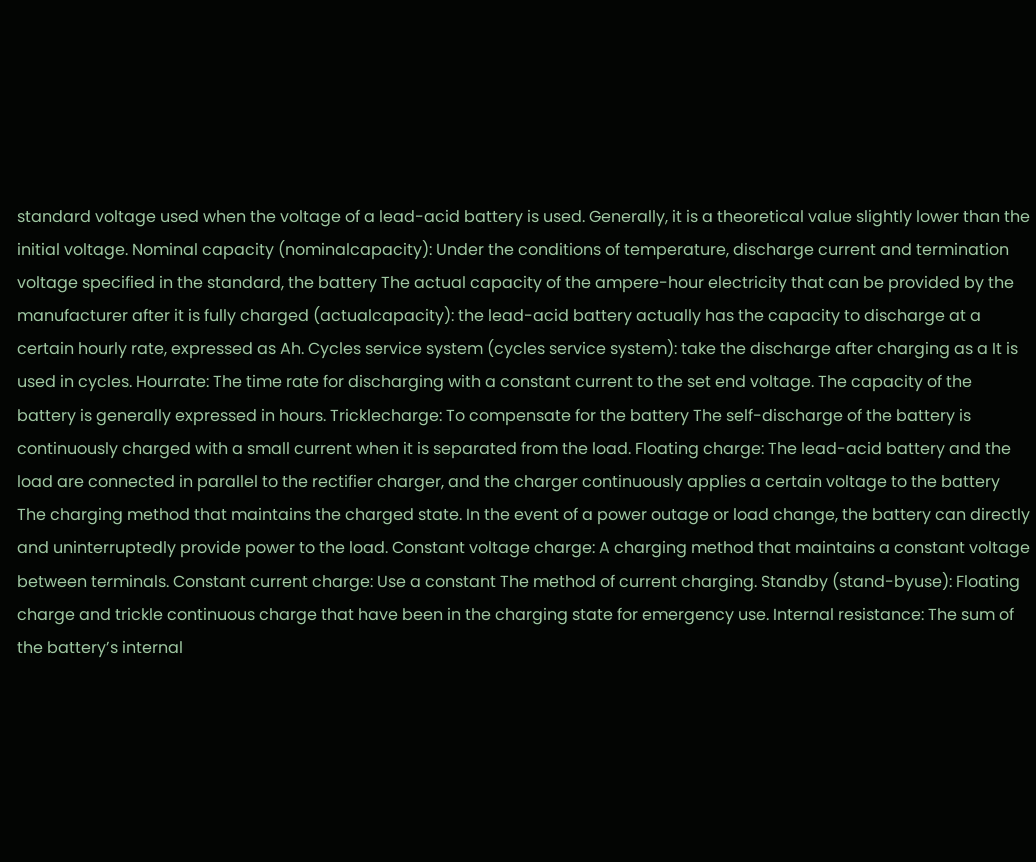standard voltage used when the voltage of a lead-acid battery is used. Generally, it is a theoretical value slightly lower than the initial voltage. Nominal capacity (nominalcapacity): Under the conditions of temperature, discharge current and termination voltage specified in the standard, the battery The actual capacity of the ampere-hour electricity that can be provided by the manufacturer after it is fully charged (actualcapacity): the lead-acid battery actually has the capacity to discharge at a certain hourly rate, expressed as Ah. Cycles service system (cycles service system): take the discharge after charging as a It is used in cycles. Hourrate: The time rate for discharging with a constant current to the set end voltage. The capacity of the battery is generally expressed in hours. Tricklecharge: To compensate for the battery The self-discharge of the battery is continuously charged with a small current when it is separated from the load. Floating charge: The lead-acid battery and the load are connected in parallel to the rectifier charger, and the charger continuously applies a certain voltage to the battery The charging method that maintains the charged state. In the event of a power outage or load change, the battery can directly and uninterruptedly provide power to the load. Constant voltage charge: A charging method that maintains a constant voltage between terminals. Constant current charge: Use a constant The method of current charging. Standby (stand-byuse): Floating charge and trickle continuous charge that have been in the charging state for emergency use. Internal resistance: The sum of the battery’s internal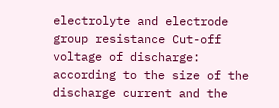electrolyte and electrode group resistance Cut-off voltage of discharge: according to the size of the discharge current and the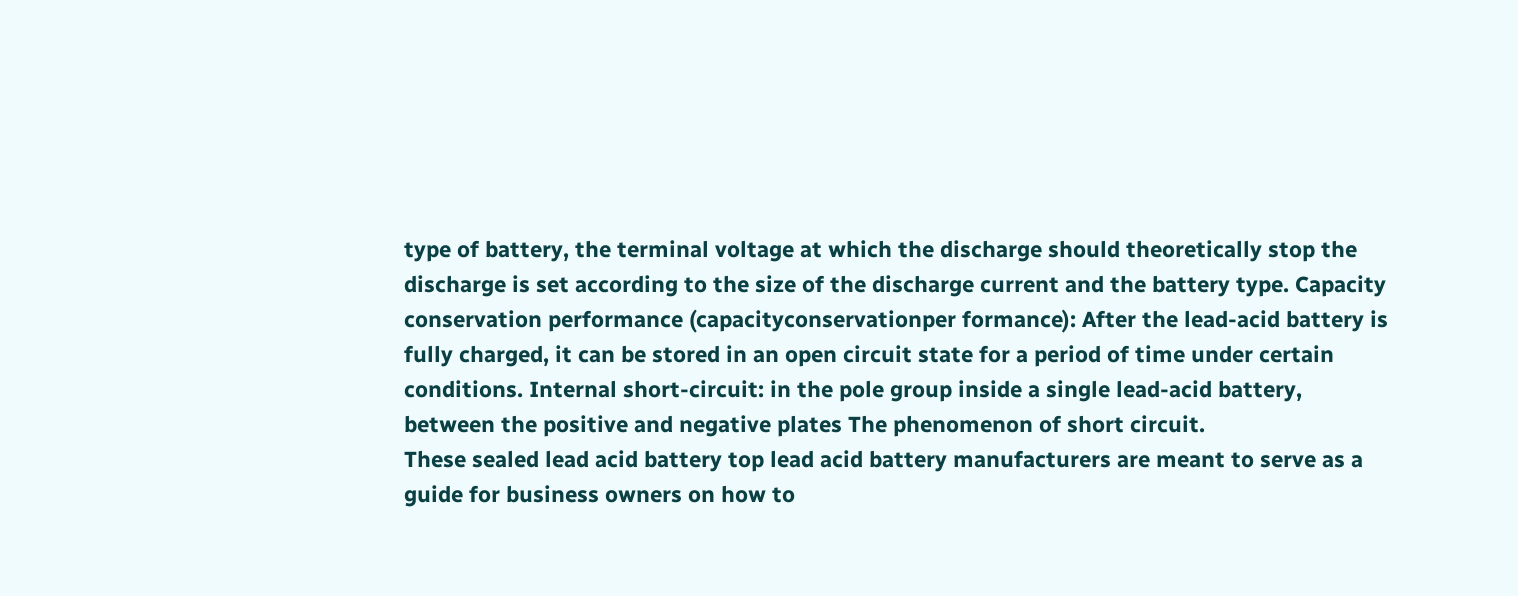type of battery, the terminal voltage at which the discharge should theoretically stop the discharge is set according to the size of the discharge current and the battery type. Capacity conservation performance (capacityconservationper formance): After the lead-acid battery is fully charged, it can be stored in an open circuit state for a period of time under certain conditions. Internal short-circuit: in the pole group inside a single lead-acid battery, between the positive and negative plates The phenomenon of short circuit.
These sealed lead acid battery top lead acid battery manufacturers are meant to serve as a guide for business owners on how to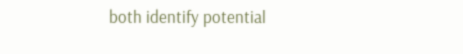both identify potential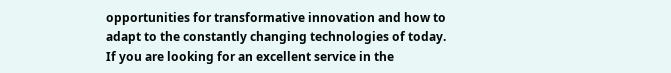opportunities for transformative innovation and how to adapt to the constantly changing technologies of today.
If you are looking for an excellent service in the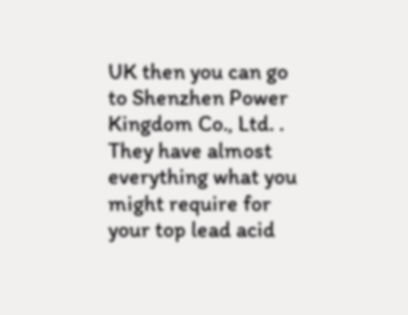UK then you can go to Shenzhen Power Kingdom Co., Ltd. . They have almost everything what you might require for your top lead acid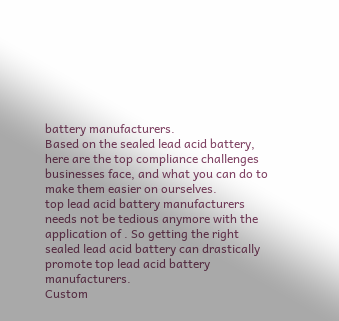battery manufacturers.
Based on the sealed lead acid battery, here are the top compliance challenges businesses face, and what you can do to make them easier on ourselves.
top lead acid battery manufacturers needs not be tedious anymore with the application of . So getting the right sealed lead acid battery can drastically promote top lead acid battery manufacturers.
Custom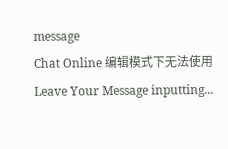message
Chat Online 编辑模式下无法使用
Leave Your Message inputting...